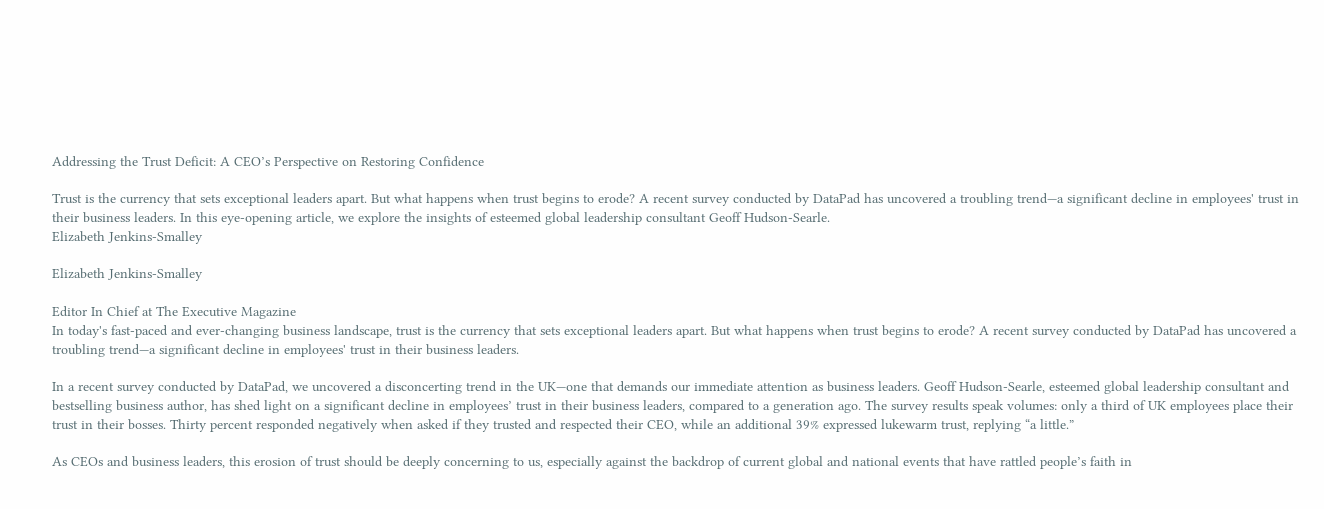Addressing the Trust Deficit: A CEO’s Perspective on Restoring Confidence

Trust is the currency that sets exceptional leaders apart. But what happens when trust begins to erode? A recent survey conducted by DataPad has uncovered a troubling trend—a significant decline in employees' trust in their business leaders. In this eye-opening article, we explore the insights of esteemed global leadership consultant Geoff Hudson-Searle.
Elizabeth Jenkins-Smalley

Elizabeth Jenkins-Smalley

Editor In Chief at The Executive Magazine
In today's fast-paced and ever-changing business landscape, trust is the currency that sets exceptional leaders apart. But what happens when trust begins to erode? A recent survey conducted by DataPad has uncovered a troubling trend—a significant decline in employees' trust in their business leaders.

In a recent survey conducted by DataPad, we uncovered a disconcerting trend in the UK—one that demands our immediate attention as business leaders. Geoff Hudson-Searle, esteemed global leadership consultant and bestselling business author, has shed light on a significant decline in employees’ trust in their business leaders, compared to a generation ago. The survey results speak volumes: only a third of UK employees place their trust in their bosses. Thirty percent responded negatively when asked if they trusted and respected their CEO, while an additional 39% expressed lukewarm trust, replying “a little.”

As CEOs and business leaders, this erosion of trust should be deeply concerning to us, especially against the backdrop of current global and national events that have rattled people’s faith in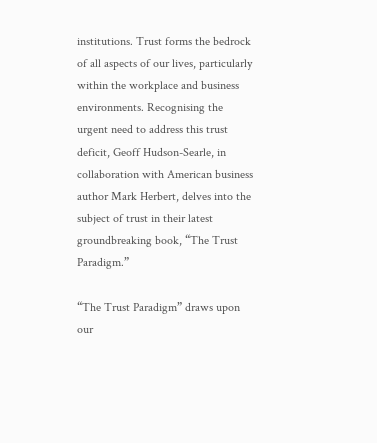institutions. Trust forms the bedrock of all aspects of our lives, particularly within the workplace and business environments. Recognising the urgent need to address this trust deficit, Geoff Hudson-Searle, in collaboration with American business author Mark Herbert, delves into the subject of trust in their latest groundbreaking book, “The Trust Paradigm.”

“The Trust Paradigm” draws upon our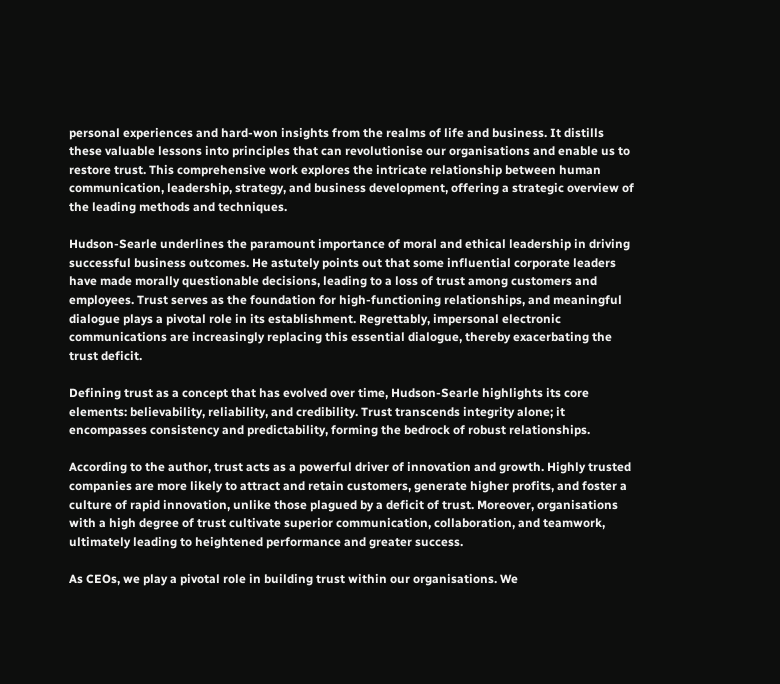personal experiences and hard-won insights from the realms of life and business. It distills these valuable lessons into principles that can revolutionise our organisations and enable us to restore trust. This comprehensive work explores the intricate relationship between human communication, leadership, strategy, and business development, offering a strategic overview of the leading methods and techniques.

Hudson-Searle underlines the paramount importance of moral and ethical leadership in driving successful business outcomes. He astutely points out that some influential corporate leaders have made morally questionable decisions, leading to a loss of trust among customers and employees. Trust serves as the foundation for high-functioning relationships, and meaningful dialogue plays a pivotal role in its establishment. Regrettably, impersonal electronic communications are increasingly replacing this essential dialogue, thereby exacerbating the trust deficit.

Defining trust as a concept that has evolved over time, Hudson-Searle highlights its core elements: believability, reliability, and credibility. Trust transcends integrity alone; it encompasses consistency and predictability, forming the bedrock of robust relationships.

According to the author, trust acts as a powerful driver of innovation and growth. Highly trusted companies are more likely to attract and retain customers, generate higher profits, and foster a culture of rapid innovation, unlike those plagued by a deficit of trust. Moreover, organisations with a high degree of trust cultivate superior communication, collaboration, and teamwork, ultimately leading to heightened performance and greater success.

As CEOs, we play a pivotal role in building trust within our organisations. We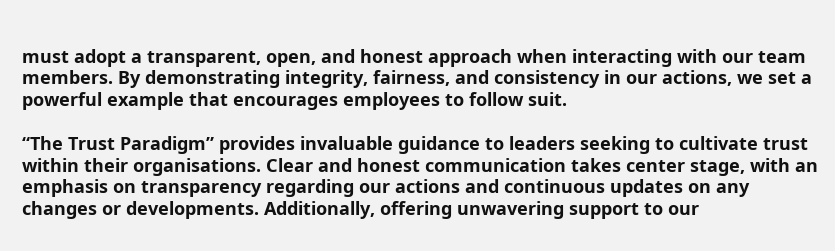must adopt a transparent, open, and honest approach when interacting with our team members. By demonstrating integrity, fairness, and consistency in our actions, we set a powerful example that encourages employees to follow suit.

“The Trust Paradigm” provides invaluable guidance to leaders seeking to cultivate trust within their organisations. Clear and honest communication takes center stage, with an emphasis on transparency regarding our actions and continuous updates on any changes or developments. Additionally, offering unwavering support to our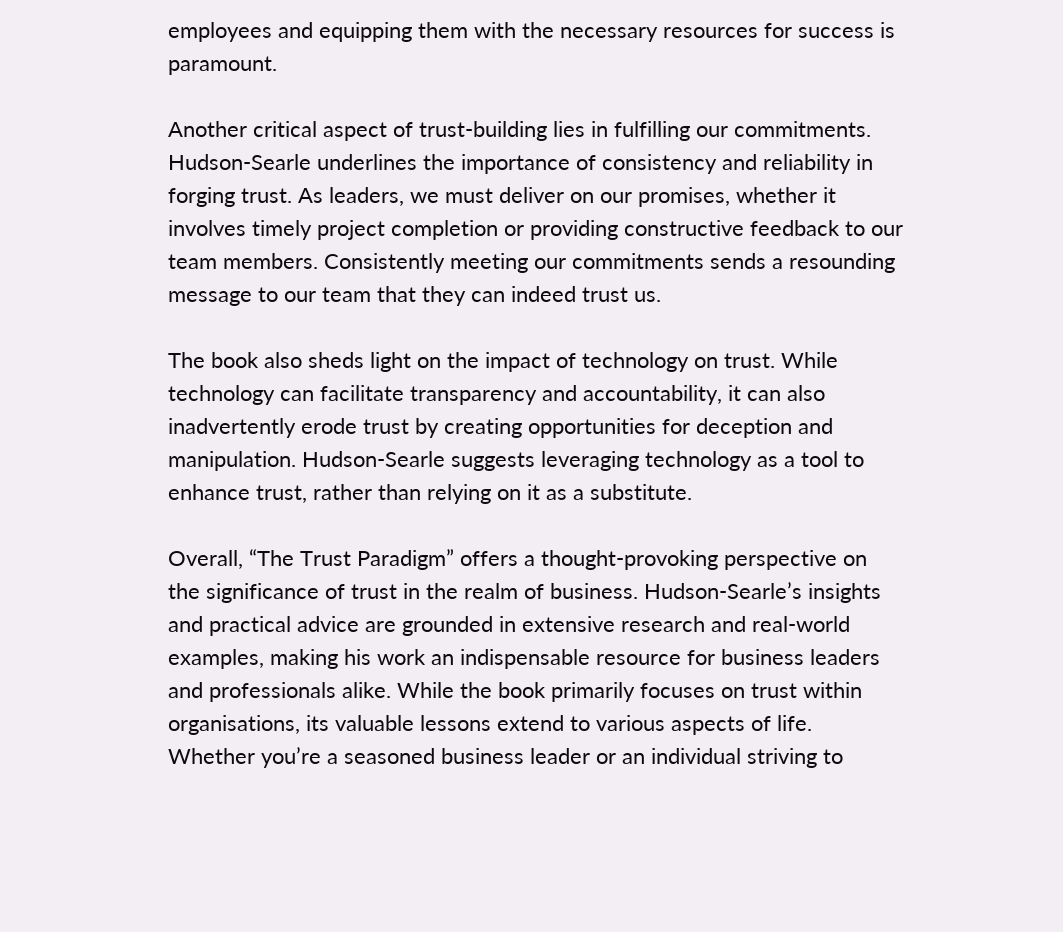employees and equipping them with the necessary resources for success is paramount.

Another critical aspect of trust-building lies in fulfilling our commitments. Hudson-Searle underlines the importance of consistency and reliability in forging trust. As leaders, we must deliver on our promises, whether it involves timely project completion or providing constructive feedback to our team members. Consistently meeting our commitments sends a resounding message to our team that they can indeed trust us.

The book also sheds light on the impact of technology on trust. While technology can facilitate transparency and accountability, it can also inadvertently erode trust by creating opportunities for deception and manipulation. Hudson-Searle suggests leveraging technology as a tool to enhance trust, rather than relying on it as a substitute.

Overall, “The Trust Paradigm” offers a thought-provoking perspective on the significance of trust in the realm of business. Hudson-Searle’s insights and practical advice are grounded in extensive research and real-world examples, making his work an indispensable resource for business leaders and professionals alike. While the book primarily focuses on trust within organisations, its valuable lessons extend to various aspects of life. Whether you’re a seasoned business leader or an individual striving to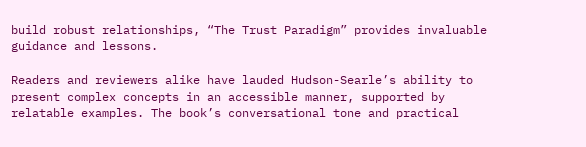build robust relationships, “The Trust Paradigm” provides invaluable guidance and lessons.

Readers and reviewers alike have lauded Hudson-Searle’s ability to present complex concepts in an accessible manner, supported by relatable examples. The book’s conversational tone and practical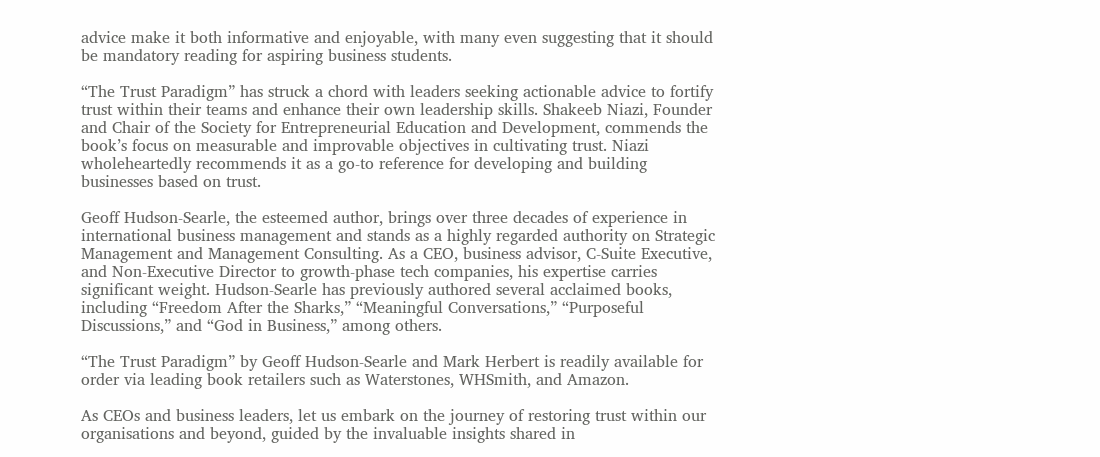advice make it both informative and enjoyable, with many even suggesting that it should be mandatory reading for aspiring business students.

“The Trust Paradigm” has struck a chord with leaders seeking actionable advice to fortify trust within their teams and enhance their own leadership skills. Shakeeb Niazi, Founder and Chair of the Society for Entrepreneurial Education and Development, commends the book’s focus on measurable and improvable objectives in cultivating trust. Niazi wholeheartedly recommends it as a go-to reference for developing and building businesses based on trust.

Geoff Hudson-Searle, the esteemed author, brings over three decades of experience in international business management and stands as a highly regarded authority on Strategic Management and Management Consulting. As a CEO, business advisor, C-Suite Executive, and Non-Executive Director to growth-phase tech companies, his expertise carries significant weight. Hudson-Searle has previously authored several acclaimed books, including “Freedom After the Sharks,” “Meaningful Conversations,” “Purposeful Discussions,” and “God in Business,” among others.

“The Trust Paradigm” by Geoff Hudson-Searle and Mark Herbert is readily available for order via leading book retailers such as Waterstones, WHSmith, and Amazon.

As CEOs and business leaders, let us embark on the journey of restoring trust within our organisations and beyond, guided by the invaluable insights shared in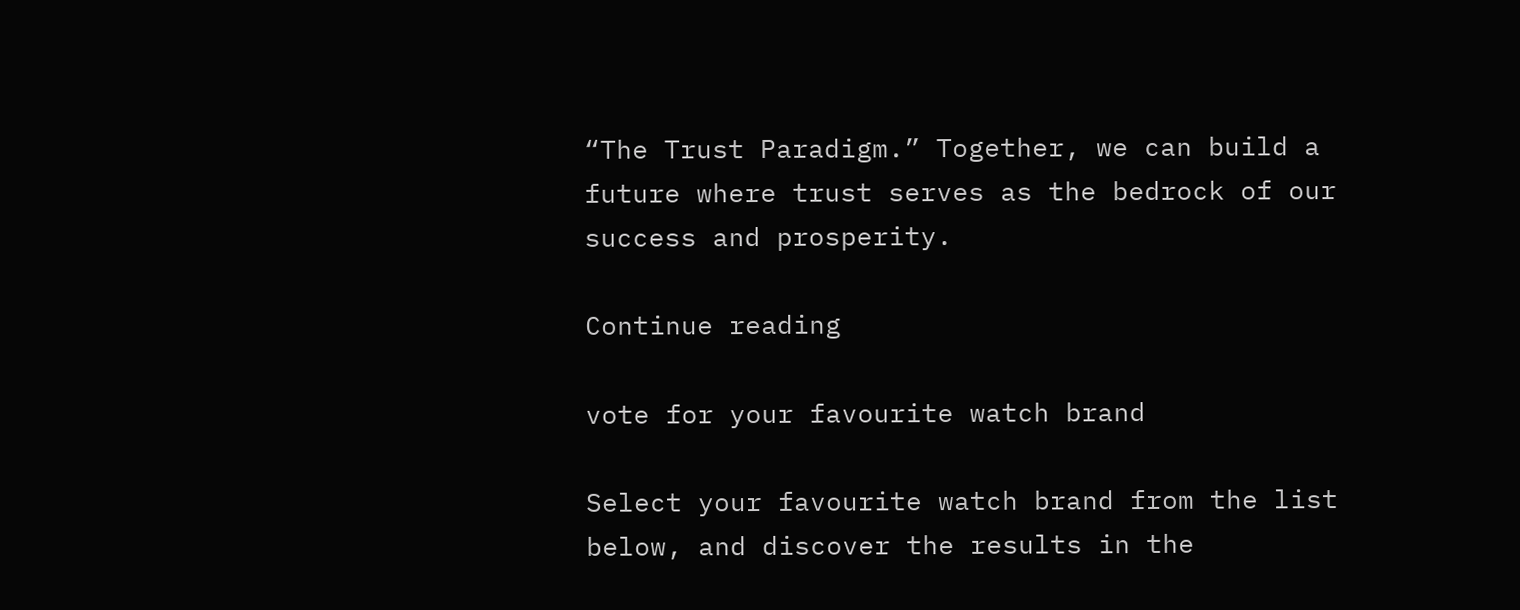“The Trust Paradigm.” Together, we can build a future where trust serves as the bedrock of our success and prosperity.

Continue reading

vote for your favourite watch brand

Select your favourite watch brand from the list below, and discover the results in the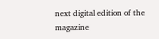next digital edition of the magazine